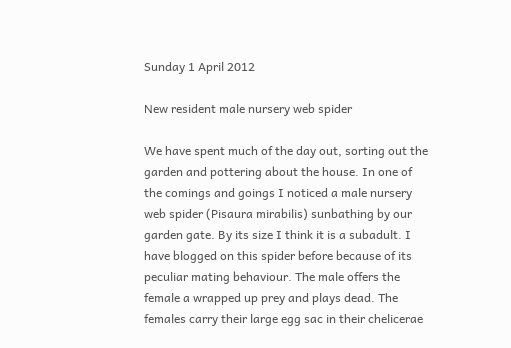Sunday 1 April 2012

New resident male nursery web spider

We have spent much of the day out, sorting out the garden and pottering about the house. In one of the comings and goings I noticed a male nursery web spider (Pisaura mirabilis) sunbathing by our garden gate. By its size I think it is a subadult. I have blogged on this spider before because of its peculiar mating behaviour. The male offers the female a wrapped up prey and plays dead. The females carry their large egg sac in their chelicerae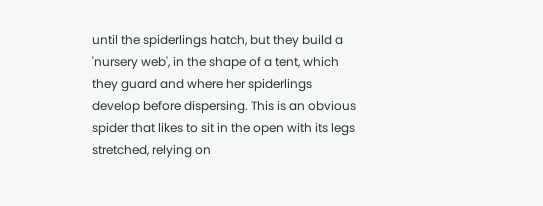until the spiderlings hatch, but they build a 'nursery web', in the shape of a tent, which they guard and where her spiderlings develop before dispersing. This is an obvious spider that likes to sit in the open with its legs stretched, relying on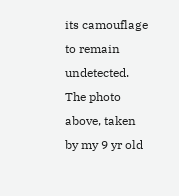its camouflage to remain undetected. The photo above, taken by my 9 yr old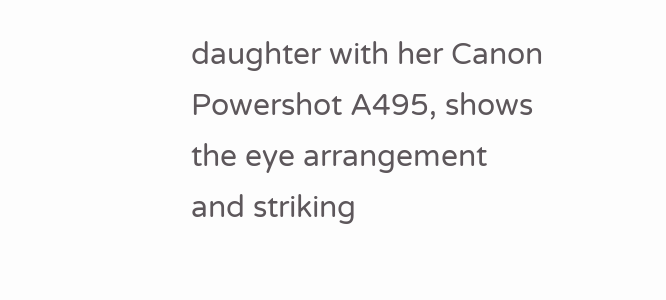daughter with her Canon Powershot A495, shows the eye arrangement and striking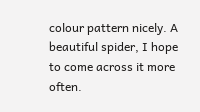colour pattern nicely. A beautiful spider, I hope to come across it more often.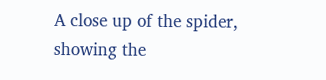A close up of the spider, showing the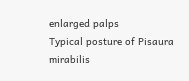enlarged palps
Typical posture of Pisaura mirabilis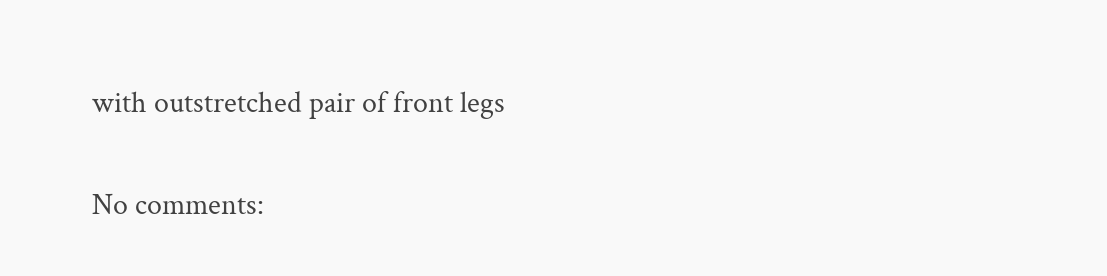with outstretched pair of front legs

No comments: